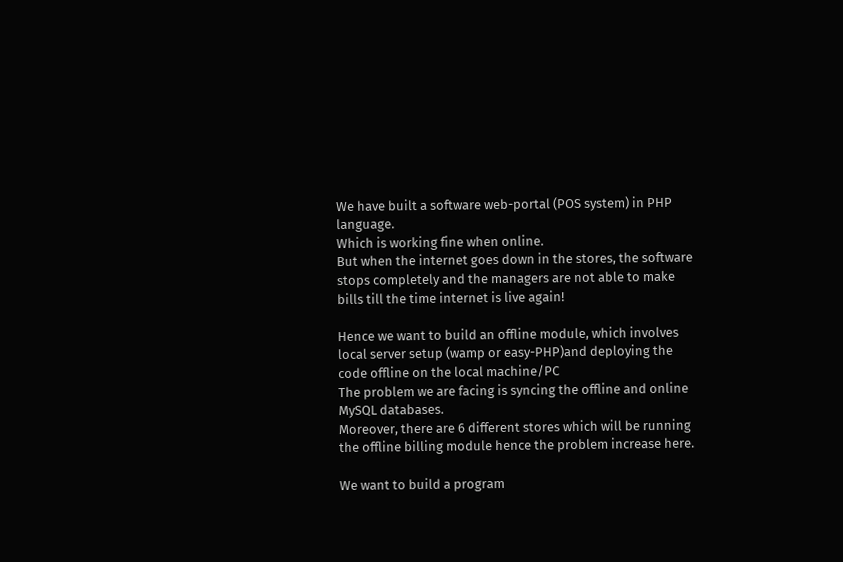We have built a software web-portal (POS system) in PHP language.
Which is working fine when online.
But when the internet goes down in the stores, the software stops completely and the managers are not able to make bills till the time internet is live again!

Hence we want to build an offline module, which involves local server setup (wamp or easy-PHP)and deploying the code offline on the local machine/PC
The problem we are facing is syncing the offline and online MySQL databases.
Moreover, there are 6 different stores which will be running the offline billing module hence the problem increase here.

We want to build a program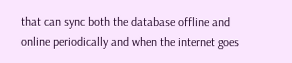that can sync both the database offline and online periodically and when the internet goes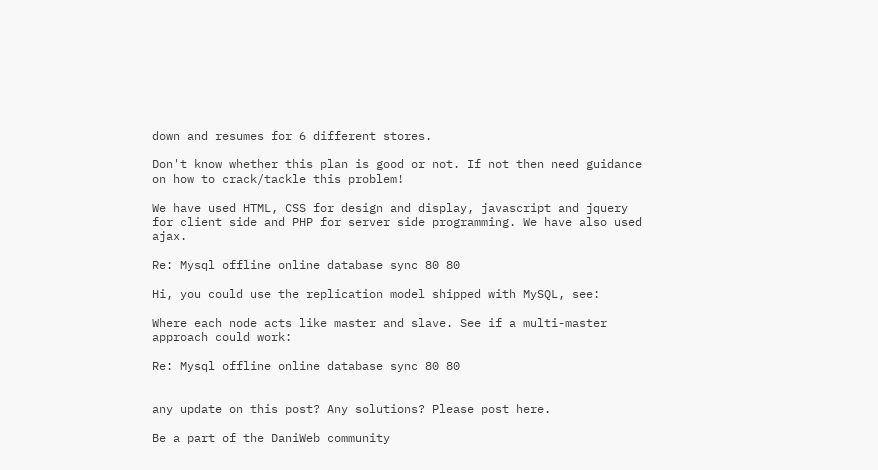down and resumes for 6 different stores.

Don't know whether this plan is good or not. If not then need guidance on how to crack/tackle this problem!

We have used HTML, CSS for design and display, javascript and jquery for client side and PHP for server side programming. We have also used ajax.

Re: Mysql offline online database sync 80 80

Hi, you could use the replication model shipped with MySQL, see:

Where each node acts like master and slave. See if a multi-master approach could work:

Re: Mysql offline online database sync 80 80


any update on this post? Any solutions? Please post here.

Be a part of the DaniWeb community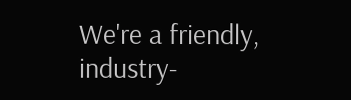We're a friendly, industry-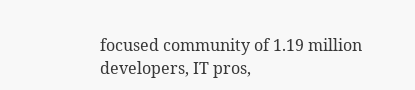focused community of 1.19 million developers, IT pros,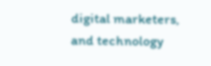digital marketers, and technology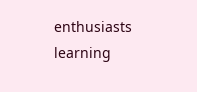enthusiasts learning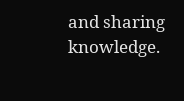and sharing knowledge.